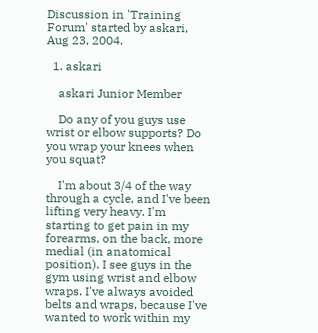Discussion in 'Training Forum' started by askari, Aug 23, 2004.

  1. askari

    askari Junior Member

    Do any of you guys use wrist or elbow supports? Do you wrap your knees when you squat?

    I'm about 3/4 of the way through a cycle, and I've been lifting very heavy. I'm starting to get pain in my forearms, on the back, more medial (in anatomical position). I see guys in the gym using wrist and elbow wraps. I've always avoided belts and wraps, because I've wanted to work within my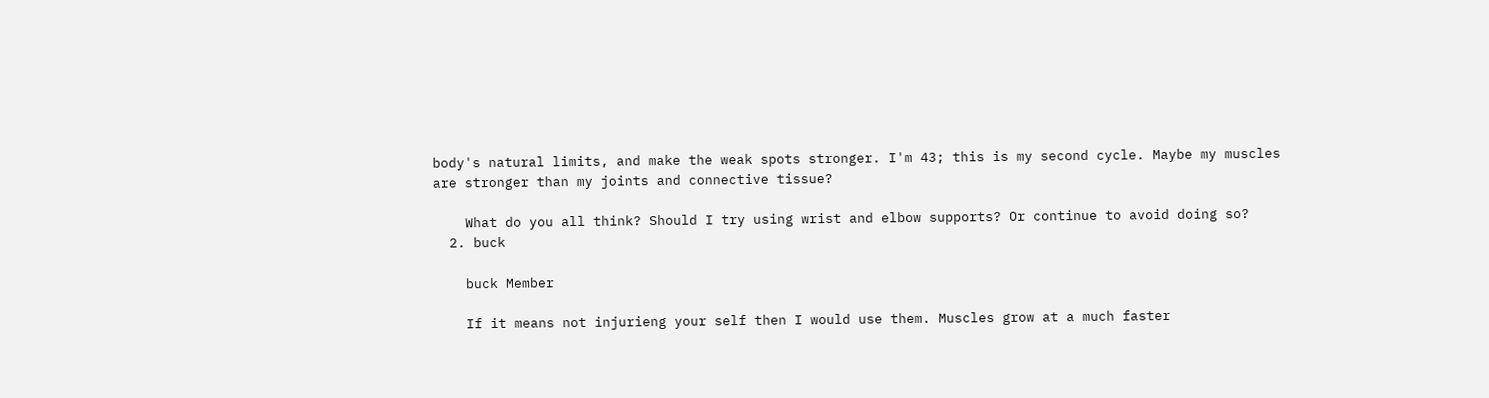body's natural limits, and make the weak spots stronger. I'm 43; this is my second cycle. Maybe my muscles are stronger than my joints and connective tissue?

    What do you all think? Should I try using wrist and elbow supports? Or continue to avoid doing so?
  2. buck

    buck Member

    If it means not injurieng your self then I would use them. Muscles grow at a much faster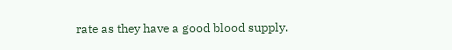rate as they have a good blood supply.